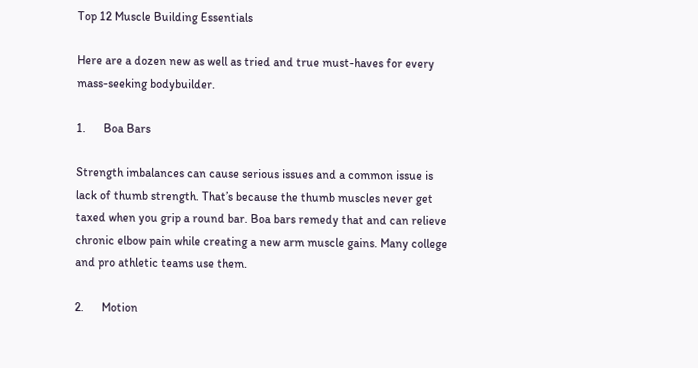Top 12 Muscle Building Essentials

Here are a dozen new as well as tried and true must-haves for every mass-seeking bodybuilder.

1.      Boa Bars

Strength imbalances can cause serious issues and a common issue is lack of thumb strength. That’s because the thumb muscles never get taxed when you grip a round bar. Boa bars remedy that and can relieve chronic elbow pain while creating a new arm muscle gains. Many college and pro athletic teams use them.

2.      Motion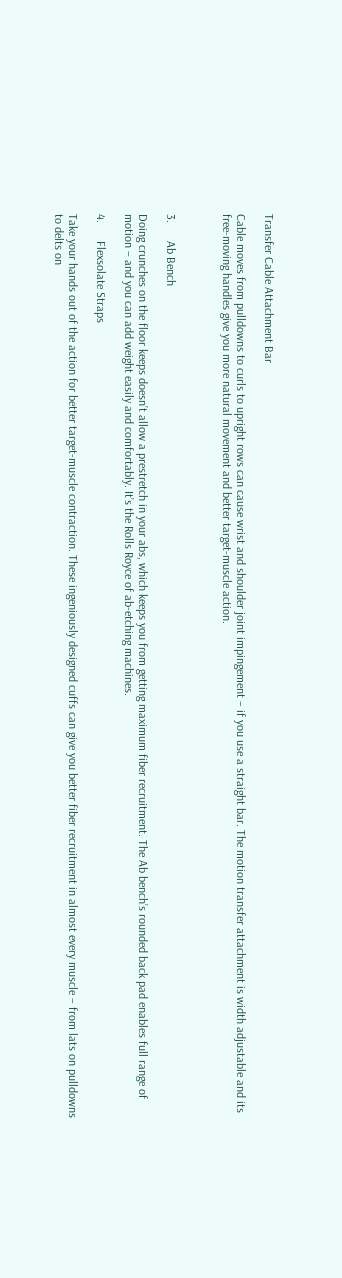Transfer Cable Attachment Bar

Cable moves from pulldowns to curls to upright rows can cause wrist and shoulder joint impingement – if you use a straight bar. The motion transfer attachment is width adjustable and its free-moving handles give you more natural movement and better target-muscle action.



3.      Ab Bench

Doing crunches on the floor keeps doesn’t allow a prestretch in your abs, which keeps you from getting maximum fiber recruitment. The Ab bench’s rounded back pad enables full range of motion – and you can add weight easily and comfortably. It’s the Rolls Royce of ab-etching machines.

4.      Flexsolate Straps

Take your hands out of the action for better target-muscle contraction. These ingeniously designed cuffs can give you better fiber recruitment in almost every muscle – from lats on pulldowns to delts on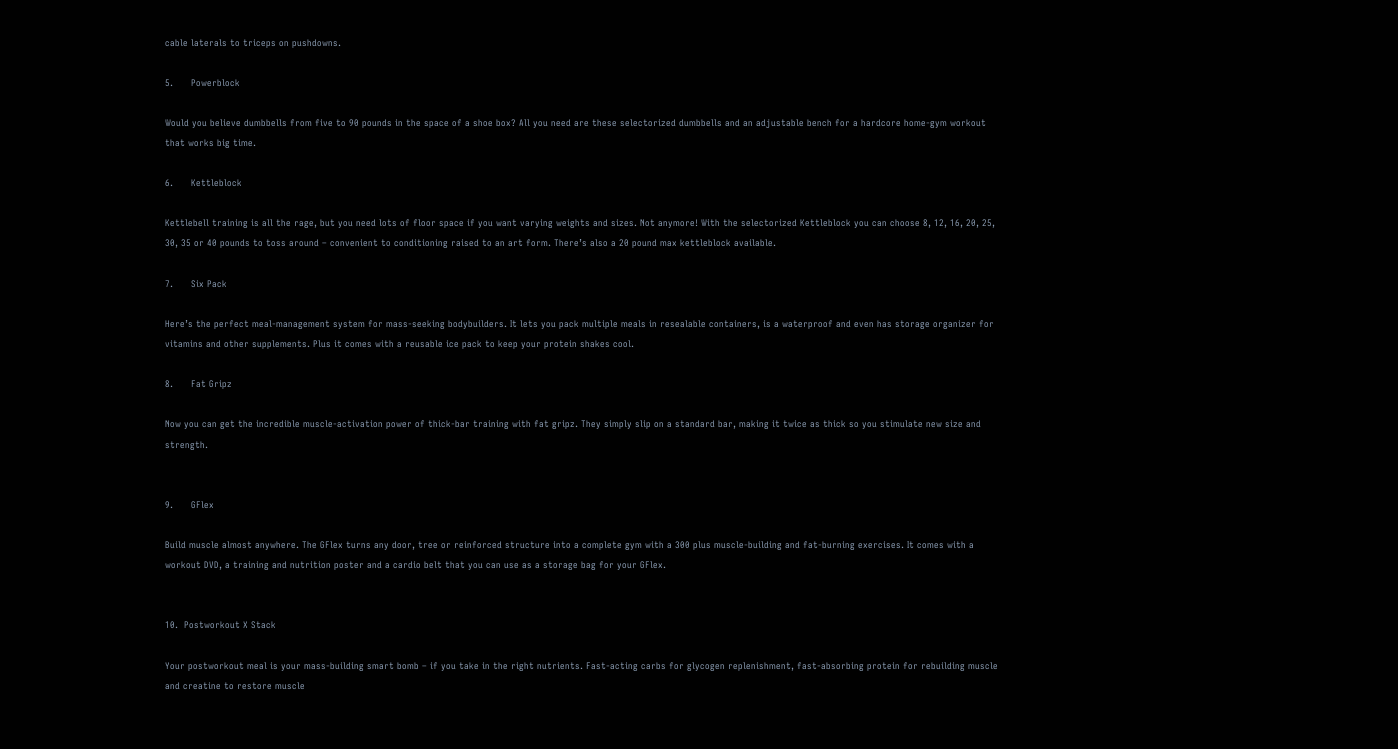cable laterals to triceps on pushdowns.

5.      Powerblock

Would you believe dumbbells from five to 90 pounds in the space of a shoe box? All you need are these selectorized dumbbells and an adjustable bench for a hardcore home-gym workout that works big time.

6.      Kettleblock

Kettlebell training is all the rage, but you need lots of floor space if you want varying weights and sizes. Not anymore! With the selectorized Kettleblock you can choose 8, 12, 16, 20, 25, 30, 35 or 40 pounds to toss around – convenient to conditioning raised to an art form. There’s also a 20 pound max kettleblock available.

7.      Six Pack

Here’s the perfect meal-management system for mass-seeking bodybuilders. It lets you pack multiple meals in resealable containers, is a waterproof and even has storage organizer for vitamins and other supplements. Plus it comes with a reusable ice pack to keep your protein shakes cool.

8.      Fat Gripz

Now you can get the incredible muscle-activation power of thick-bar training with fat gripz. They simply slip on a standard bar, making it twice as thick so you stimulate new size and strength.


9.      GFlex

Build muscle almost anywhere. The GFlex turns any door, tree or reinforced structure into a complete gym with a 300 plus muscle-building and fat-burning exercises. It comes with a workout DVD, a training and nutrition poster and a cardio belt that you can use as a storage bag for your GFlex.


10.  Postworkout X Stack

Your postworkout meal is your mass-building smart bomb – if you take in the right nutrients. Fast-acting carbs for glycogen replenishment, fast-absorbing protein for rebuilding muscle and creatine to restore muscle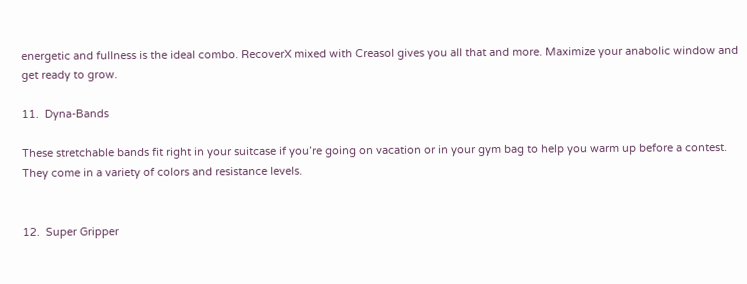energetic and fullness is the ideal combo. RecoverX mixed with Creasol gives you all that and more. Maximize your anabolic window and get ready to grow.

11.  Dyna-Bands

These stretchable bands fit right in your suitcase if you’re going on vacation or in your gym bag to help you warm up before a contest. They come in a variety of colors and resistance levels.


12.  Super Gripper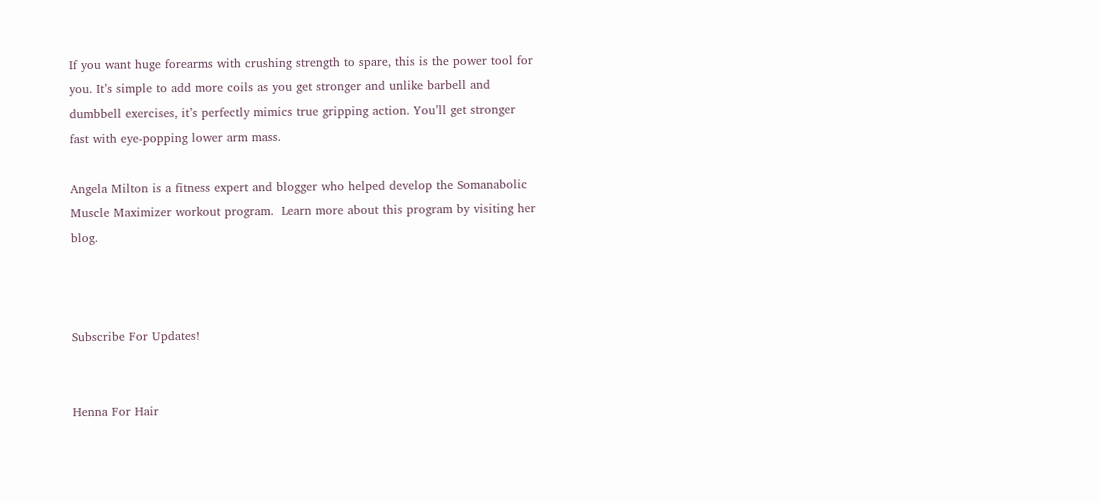If you want huge forearms with crushing strength to spare, this is the power tool for you. It’s simple to add more coils as you get stronger and unlike barbell and dumbbell exercises, it’s perfectly mimics true gripping action. You’ll get stronger fast with eye-popping lower arm mass.

Angela Milton is a fitness expert and blogger who helped develop the Somanabolic Muscle Maximizer workout program.  Learn more about this program by visiting her blog.



Subscribe For Updates!


Henna For Hair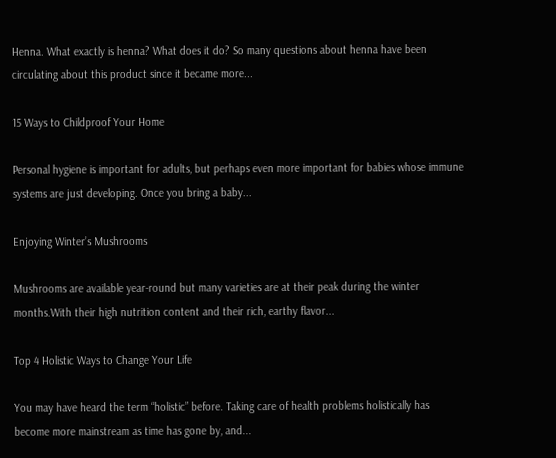Henna. What exactly is henna? What does it do? So many questions about henna have been circulating about this product since it became more...

15 Ways to Childproof Your Home

Personal hygiene is important for adults, but perhaps even more important for babies whose immune systems are just developing. Once you bring a baby...

Enjoying Winter’s Mushrooms

Mushrooms are available year-round but many varieties are at their peak during the winter months.With their high nutrition content and their rich, earthy flavor...

Top 4 Holistic Ways to Change Your Life

You may have heard the term “holistic” before. Taking care of health problems holistically has become more mainstream as time has gone by, and...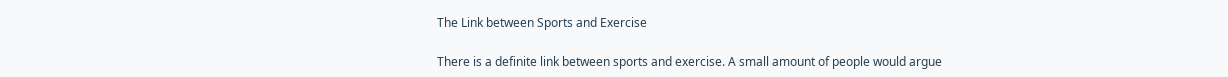The Link between Sports and Exercise

There is a definite link between sports and exercise. A small amount of people would argue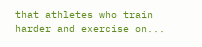that athletes who train harder and exercise on...